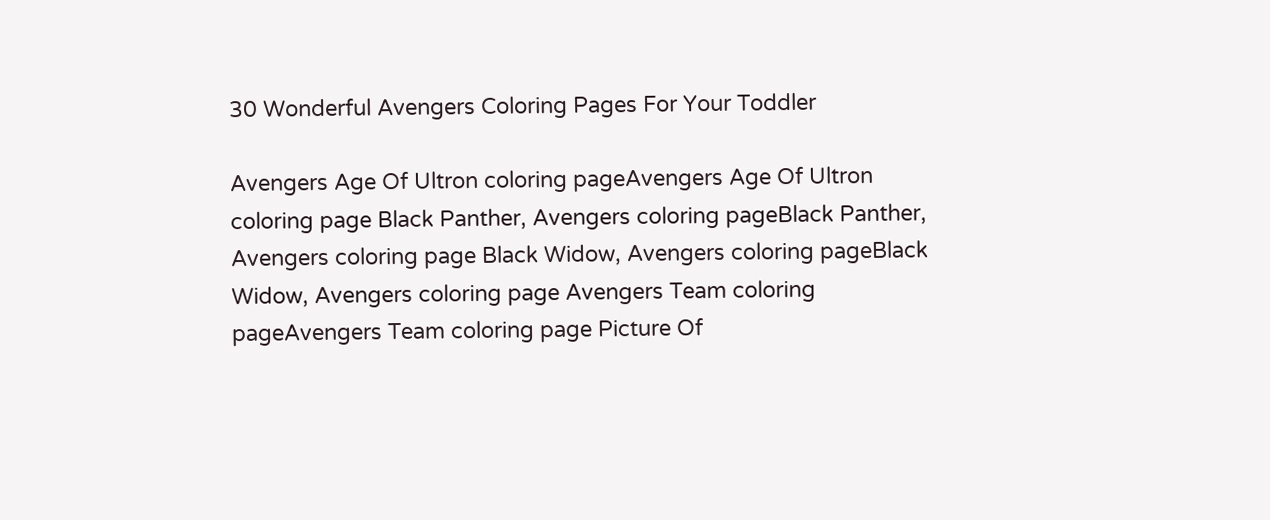30 Wonderful Avengers Coloring Pages For Your Toddler

Avengers Age Of Ultron coloring pageAvengers Age Of Ultron coloring page Black Panther, Avengers coloring pageBlack Panther, Avengers coloring page Black Widow, Avengers coloring pageBlack Widow, Avengers coloring page Avengers Team coloring pageAvengers Team coloring page Picture Of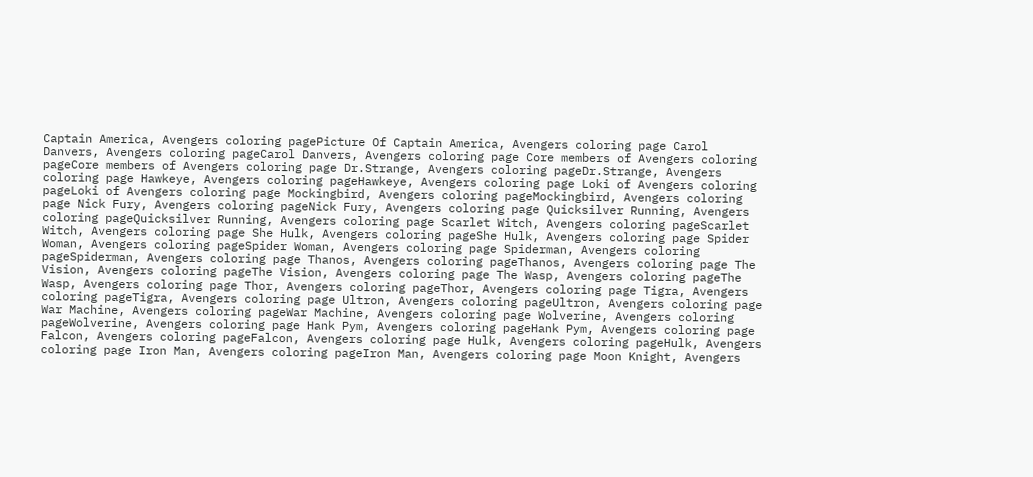Captain America, Avengers coloring pagePicture Of Captain America, Avengers coloring page Carol Danvers, Avengers coloring pageCarol Danvers, Avengers coloring page Core members of Avengers coloring pageCore members of Avengers coloring page Dr.Strange, Avengers coloring pageDr.Strange, Avengers coloring page Hawkeye, Avengers coloring pageHawkeye, Avengers coloring page Loki of Avengers coloring pageLoki of Avengers coloring page Mockingbird, Avengers coloring pageMockingbird, Avengers coloring page Nick Fury, Avengers coloring pageNick Fury, Avengers coloring page Quicksilver Running, Avengers coloring pageQuicksilver Running, Avengers coloring page Scarlet Witch, Avengers coloring pageScarlet Witch, Avengers coloring page She Hulk, Avengers coloring pageShe Hulk, Avengers coloring page Spider Woman, Avengers coloring pageSpider Woman, Avengers coloring page Spiderman, Avengers coloring pageSpiderman, Avengers coloring page Thanos, Avengers coloring pageThanos, Avengers coloring page The Vision, Avengers coloring pageThe Vision, Avengers coloring page The Wasp, Avengers coloring pageThe Wasp, Avengers coloring page Thor, Avengers coloring pageThor, Avengers coloring page Tigra, Avengers coloring pageTigra, Avengers coloring page Ultron, Avengers coloring pageUltron, Avengers coloring page War Machine, Avengers coloring pageWar Machine, Avengers coloring page Wolverine, Avengers coloring pageWolverine, Avengers coloring page Hank Pym, Avengers coloring pageHank Pym, Avengers coloring page Falcon, Avengers coloring pageFalcon, Avengers coloring page Hulk, Avengers coloring pageHulk, Avengers coloring page Iron Man, Avengers coloring pageIron Man, Avengers coloring page Moon Knight, Avengers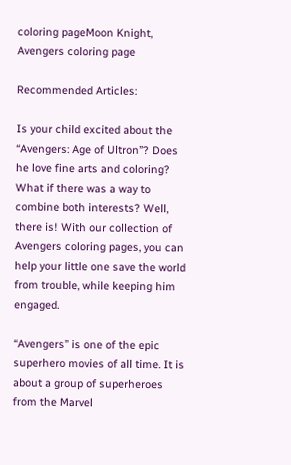coloring pageMoon Knight, Avengers coloring page

Recommended Articles:

Is your child excited about the “Avengers: Age of Ultron”? Does he love fine arts and coloring? What if there was a way to combine both interests? Well, there is! With our collection of Avengers coloring pages, you can help your little one save the world from trouble, while keeping him engaged.

“Avengers” is one of the epic superhero movies of all time. It is about a group of superheroes from the Marvel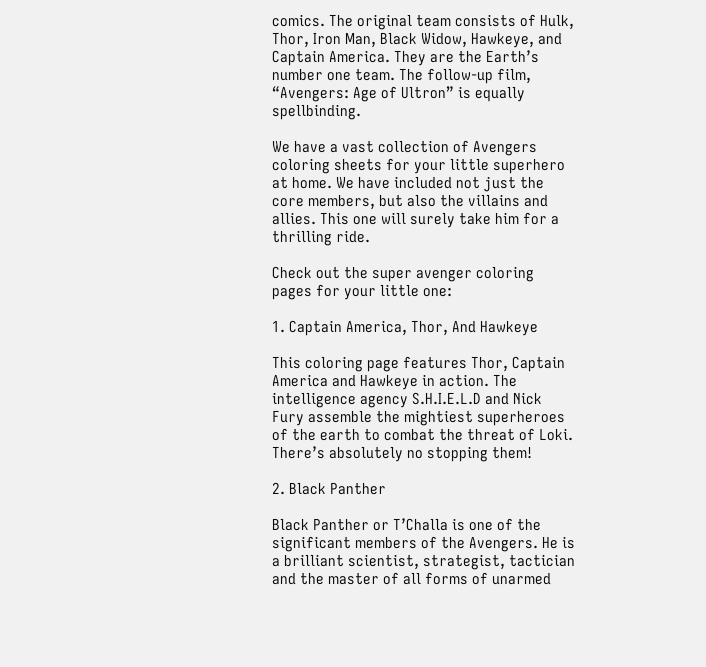comics. The original team consists of Hulk, Thor, Iron Man, Black Widow, Hawkeye, and Captain America. They are the Earth’s number one team. The follow-up film, “Avengers: Age of Ultron” is equally spellbinding.

We have a vast collection of Avengers coloring sheets for your little superhero at home. We have included not just the core members, but also the villains and allies. This one will surely take him for a thrilling ride.

Check out the super avenger coloring pages for your little one:

1. Captain America, Thor, And Hawkeye

This coloring page features Thor, Captain America and Hawkeye in action. The intelligence agency S.H.I.E.L.D and Nick Fury assemble the mightiest superheroes of the earth to combat the threat of Loki. There’s absolutely no stopping them!

2. Black Panther

Black Panther or T’Challa is one of the significant members of the Avengers. He is a brilliant scientist, strategist, tactician and the master of all forms of unarmed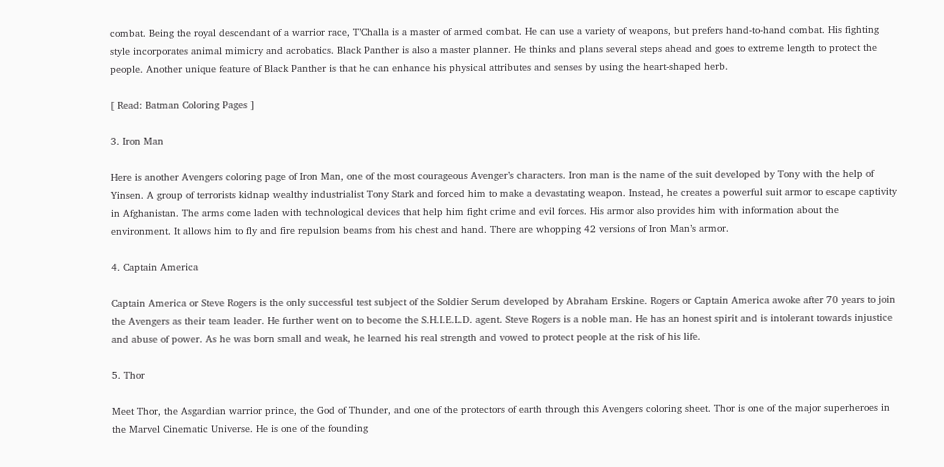combat. Being the royal descendant of a warrior race, T’Challa is a master of armed combat. He can use a variety of weapons, but prefers hand-to-hand combat. His fighting style incorporates animal mimicry and acrobatics. Black Panther is also a master planner. He thinks and plans several steps ahead and goes to extreme length to protect the people. Another unique feature of Black Panther is that he can enhance his physical attributes and senses by using the heart-shaped herb.

[ Read: Batman Coloring Pages ]

3. Iron Man

Here is another Avengers coloring page of Iron Man, one of the most courageous Avenger’s characters. Iron man is the name of the suit developed by Tony with the help of Yinsen. A group of terrorists kidnap wealthy industrialist Tony Stark and forced him to make a devastating weapon. Instead, he creates a powerful suit armor to escape captivity in Afghanistan. The arms come laden with technological devices that help him fight crime and evil forces. His armor also provides him with information about the environment. It allows him to fly and fire repulsion beams from his chest and hand. There are whopping 42 versions of Iron Man’s armor.

4. Captain America

Captain America or Steve Rogers is the only successful test subject of the Soldier Serum developed by Abraham Erskine. Rogers or Captain America awoke after 70 years to join the Avengers as their team leader. He further went on to become the S.H.I.E.L.D. agent. Steve Rogers is a noble man. He has an honest spirit and is intolerant towards injustice and abuse of power. As he was born small and weak, he learned his real strength and vowed to protect people at the risk of his life.

5. Thor

Meet Thor, the Asgardian warrior prince, the God of Thunder, and one of the protectors of earth through this Avengers coloring sheet. Thor is one of the major superheroes in the Marvel Cinematic Universe. He is one of the founding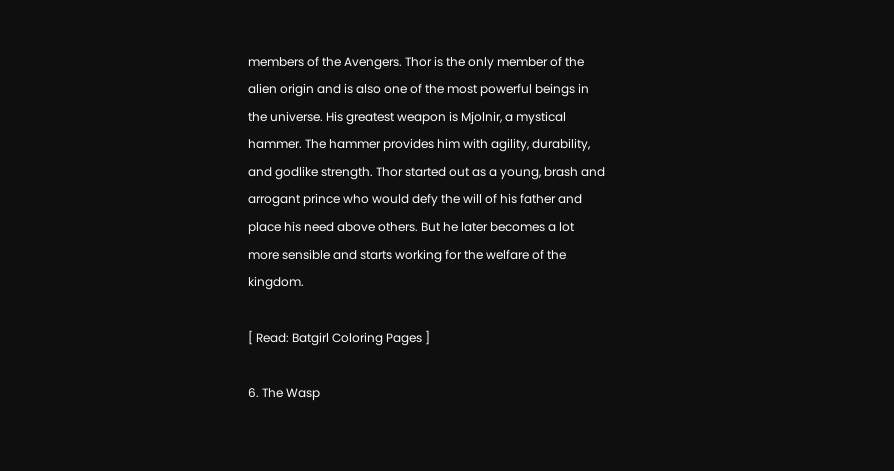members of the Avengers. Thor is the only member of the alien origin and is also one of the most powerful beings in the universe. His greatest weapon is Mjolnir, a mystical hammer. The hammer provides him with agility, durability, and godlike strength. Thor started out as a young, brash and arrogant prince who would defy the will of his father and place his need above others. But he later becomes a lot more sensible and starts working for the welfare of the kingdom.

[ Read: Batgirl Coloring Pages ]

6. The Wasp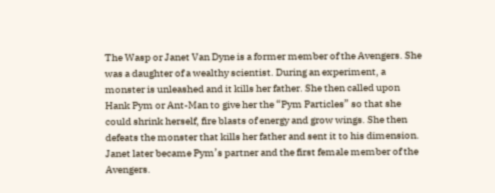The Wasp or Janet Van Dyne is a former member of the Avengers. She was a daughter of a wealthy scientist. During an experiment, a monster is unleashed and it kills her father. She then called upon Hank Pym or Ant-Man to give her the “Pym Particles” so that she could shrink herself, fire blasts of energy and grow wings. She then defeats the monster that kills her father and sent it to his dimension. Janet later became Pym’s partner and the first female member of the Avengers.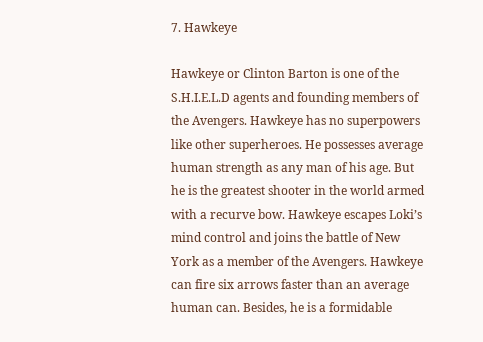7. Hawkeye

Hawkeye or Clinton Barton is one of the S.H.I.E.L.D agents and founding members of the Avengers. Hawkeye has no superpowers like other superheroes. He possesses average human strength as any man of his age. But he is the greatest shooter in the world armed with a recurve bow. Hawkeye escapes Loki’s mind control and joins the battle of New York as a member of the Avengers. Hawkeye can fire six arrows faster than an average human can. Besides, he is a formidable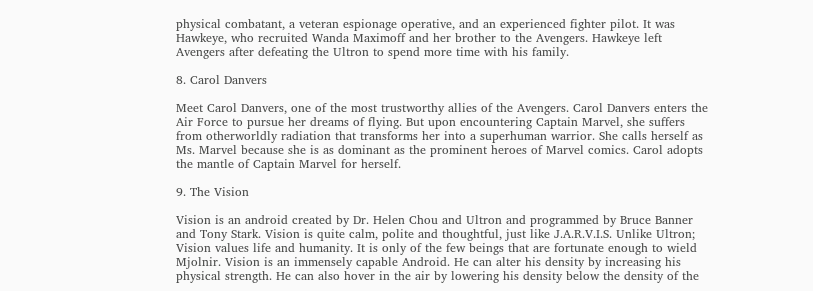physical combatant, a veteran espionage operative, and an experienced fighter pilot. It was Hawkeye, who recruited Wanda Maximoff and her brother to the Avengers. Hawkeye left Avengers after defeating the Ultron to spend more time with his family.

8. Carol Danvers

Meet Carol Danvers, one of the most trustworthy allies of the Avengers. Carol Danvers enters the Air Force to pursue her dreams of flying. But upon encountering Captain Marvel, she suffers from otherworldly radiation that transforms her into a superhuman warrior. She calls herself as Ms. Marvel because she is as dominant as the prominent heroes of Marvel comics. Carol adopts the mantle of Captain Marvel for herself.

9. The Vision

Vision is an android created by Dr. Helen Chou and Ultron and programmed by Bruce Banner and Tony Stark. Vision is quite calm, polite and thoughtful, just like J.A.R.V.I.S. Unlike Ultron; Vision values life and humanity. It is only of the few beings that are fortunate enough to wield Mjolnir. Vision is an immensely capable Android. He can alter his density by increasing his physical strength. He can also hover in the air by lowering his density below the density of the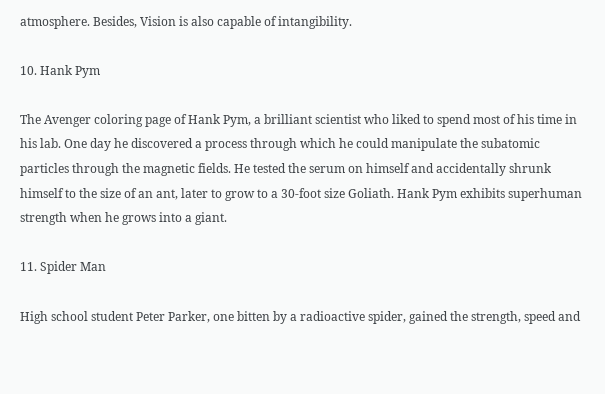atmosphere. Besides, Vision is also capable of intangibility.

10. Hank Pym

The Avenger coloring page of Hank Pym, a brilliant scientist who liked to spend most of his time in his lab. One day he discovered a process through which he could manipulate the subatomic particles through the magnetic fields. He tested the serum on himself and accidentally shrunk himself to the size of an ant, later to grow to a 30-foot size Goliath. Hank Pym exhibits superhuman strength when he grows into a giant.

11. Spider Man

High school student Peter Parker, one bitten by a radioactive spider, gained the strength, speed and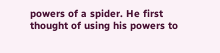powers of a spider. He first thought of using his powers to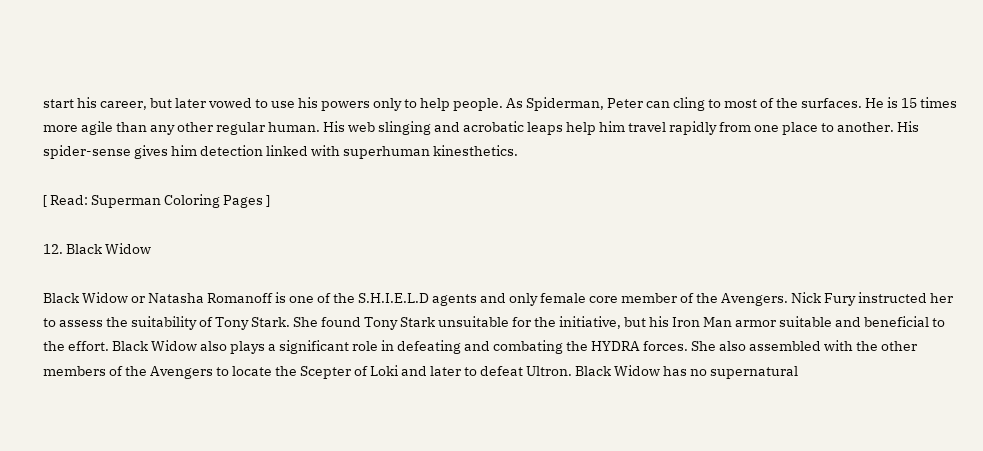start his career, but later vowed to use his powers only to help people. As Spiderman, Peter can cling to most of the surfaces. He is 15 times more agile than any other regular human. His web slinging and acrobatic leaps help him travel rapidly from one place to another. His spider-sense gives him detection linked with superhuman kinesthetics.

[ Read: Superman Coloring Pages ]

12. Black Widow

Black Widow or Natasha Romanoff is one of the S.H.I.E.L.D agents and only female core member of the Avengers. Nick Fury instructed her to assess the suitability of Tony Stark. She found Tony Stark unsuitable for the initiative, but his Iron Man armor suitable and beneficial to the effort. Black Widow also plays a significant role in defeating and combating the HYDRA forces. She also assembled with the other members of the Avengers to locate the Scepter of Loki and later to defeat Ultron. Black Widow has no supernatural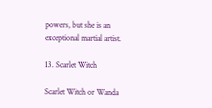powers, but she is an exceptional martial artist.

13. Scarlet Witch

Scarlet Witch or Wanda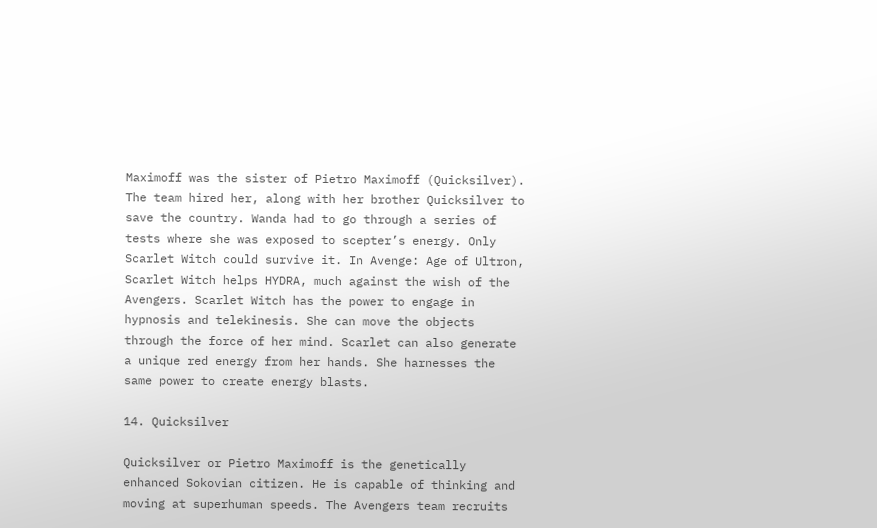Maximoff was the sister of Pietro Maximoff (Quicksilver). The team hired her, along with her brother Quicksilver to save the country. Wanda had to go through a series of tests where she was exposed to scepter’s energy. Only Scarlet Witch could survive it. In Avenge: Age of Ultron, Scarlet Witch helps HYDRA, much against the wish of the Avengers. Scarlet Witch has the power to engage in hypnosis and telekinesis. She can move the objects through the force of her mind. Scarlet can also generate a unique red energy from her hands. She harnesses the same power to create energy blasts.

14. Quicksilver

Quicksilver or Pietro Maximoff is the genetically enhanced Sokovian citizen. He is capable of thinking and moving at superhuman speeds. The Avengers team recruits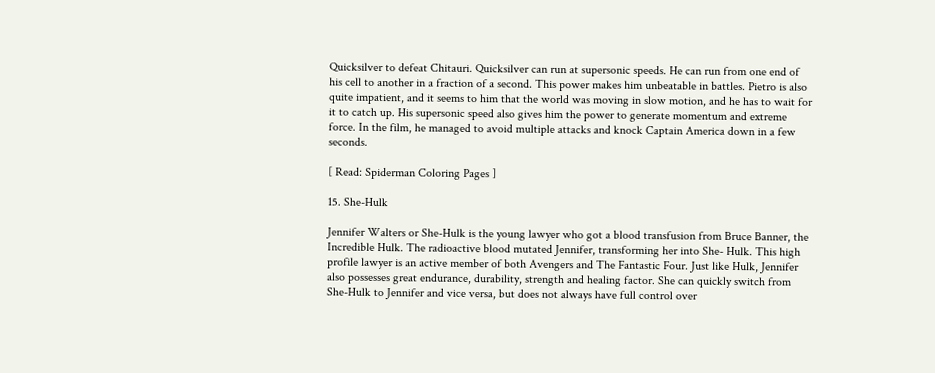Quicksilver to defeat Chitauri. Quicksilver can run at supersonic speeds. He can run from one end of his cell to another in a fraction of a second. This power makes him unbeatable in battles. Pietro is also quite impatient, and it seems to him that the world was moving in slow motion, and he has to wait for it to catch up. His supersonic speed also gives him the power to generate momentum and extreme force. In the film, he managed to avoid multiple attacks and knock Captain America down in a few seconds.

[ Read: Spiderman Coloring Pages ]

15. She-Hulk

Jennifer Walters or She-Hulk is the young lawyer who got a blood transfusion from Bruce Banner, the Incredible Hulk. The radioactive blood mutated Jennifer, transforming her into She- Hulk. This high profile lawyer is an active member of both Avengers and The Fantastic Four. Just like Hulk, Jennifer also possesses great endurance, durability, strength and healing factor. She can quickly switch from She-Hulk to Jennifer and vice versa, but does not always have full control over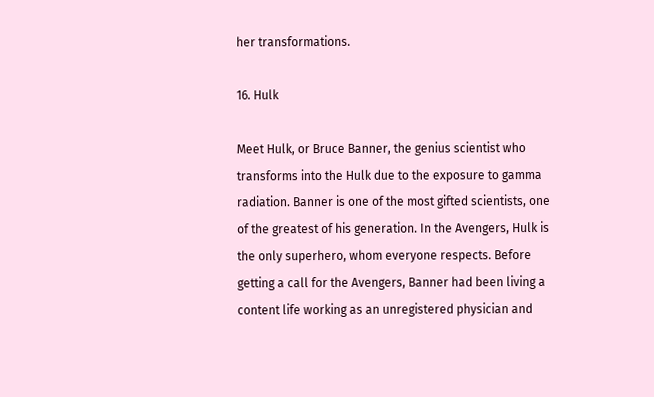her transformations.

16. Hulk

Meet Hulk, or Bruce Banner, the genius scientist who transforms into the Hulk due to the exposure to gamma radiation. Banner is one of the most gifted scientists, one of the greatest of his generation. In the Avengers, Hulk is the only superhero, whom everyone respects. Before getting a call for the Avengers, Banner had been living a content life working as an unregistered physician and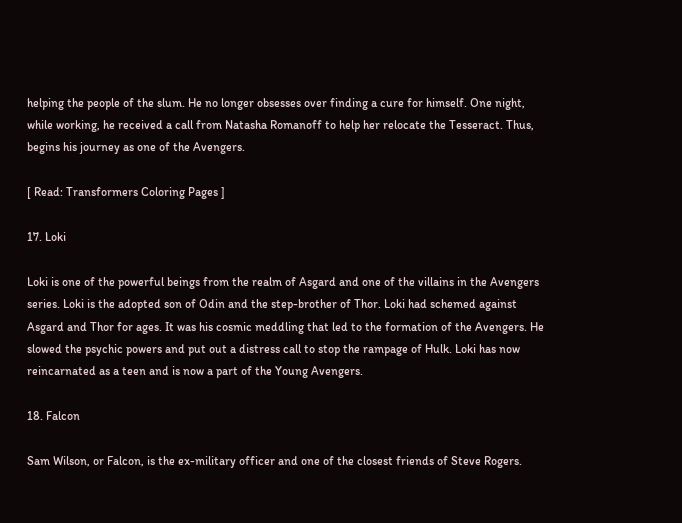helping the people of the slum. He no longer obsesses over finding a cure for himself. One night, while working, he received a call from Natasha Romanoff to help her relocate the Tesseract. Thus, begins his journey as one of the Avengers.

[ Read: Transformers Coloring Pages ]

17. Loki

Loki is one of the powerful beings from the realm of Asgard and one of the villains in the Avengers series. Loki is the adopted son of Odin and the step-brother of Thor. Loki had schemed against Asgard and Thor for ages. It was his cosmic meddling that led to the formation of the Avengers. He slowed the psychic powers and put out a distress call to stop the rampage of Hulk. Loki has now reincarnated as a teen and is now a part of the Young Avengers.

18. Falcon

Sam Wilson, or Falcon, is the ex-military officer and one of the closest friends of Steve Rogers.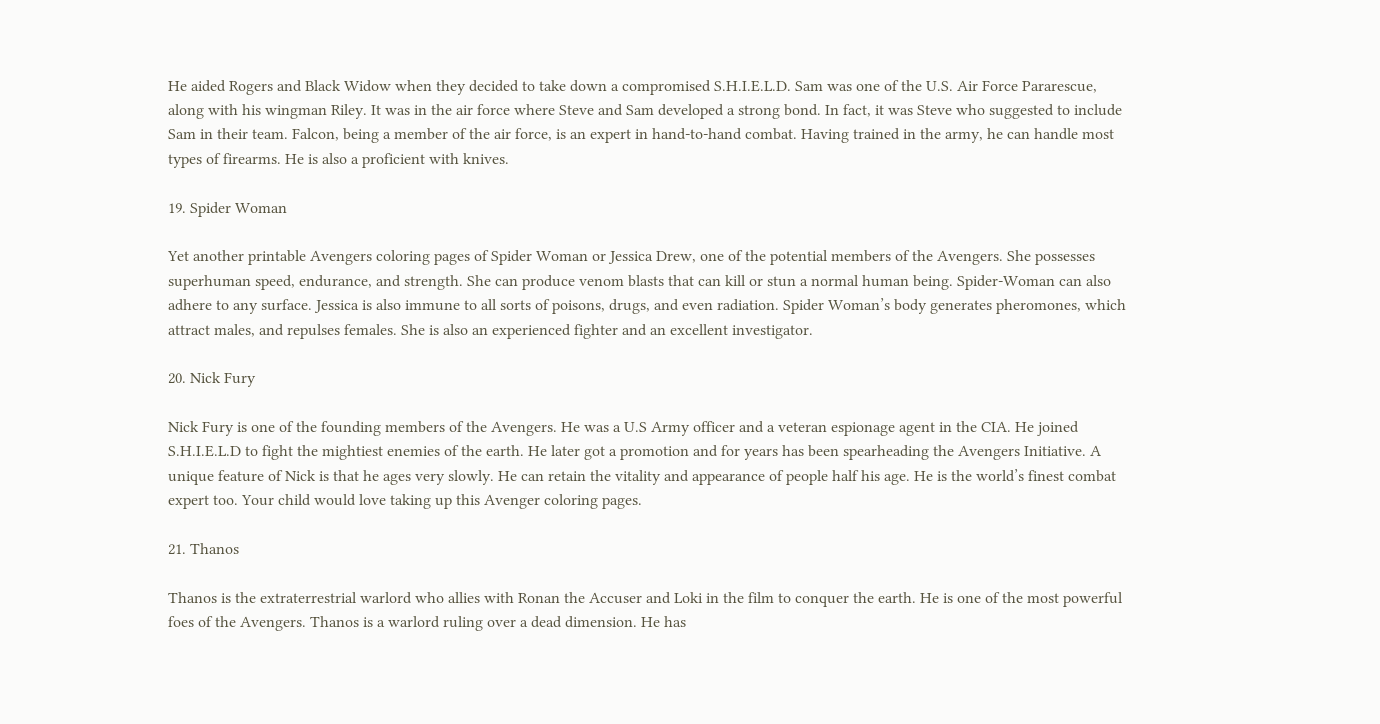He aided Rogers and Black Widow when they decided to take down a compromised S.H.I.E.L.D. Sam was one of the U.S. Air Force Pararescue, along with his wingman Riley. It was in the air force where Steve and Sam developed a strong bond. In fact, it was Steve who suggested to include Sam in their team. Falcon, being a member of the air force, is an expert in hand-to-hand combat. Having trained in the army, he can handle most types of firearms. He is also a proficient with knives.

19. Spider Woman

Yet another printable Avengers coloring pages of Spider Woman or Jessica Drew, one of the potential members of the Avengers. She possesses superhuman speed, endurance, and strength. She can produce venom blasts that can kill or stun a normal human being. Spider-Woman can also adhere to any surface. Jessica is also immune to all sorts of poisons, drugs, and even radiation. Spider Woman’s body generates pheromones, which attract males, and repulses females. She is also an experienced fighter and an excellent investigator.

20. Nick Fury

Nick Fury is one of the founding members of the Avengers. He was a U.S Army officer and a veteran espionage agent in the CIA. He joined S.H.I.E.L.D to fight the mightiest enemies of the earth. He later got a promotion and for years has been spearheading the Avengers Initiative. A unique feature of Nick is that he ages very slowly. He can retain the vitality and appearance of people half his age. He is the world’s finest combat expert too. Your child would love taking up this Avenger coloring pages.

21. Thanos

Thanos is the extraterrestrial warlord who allies with Ronan the Accuser and Loki in the film to conquer the earth. He is one of the most powerful foes of the Avengers. Thanos is a warlord ruling over a dead dimension. He has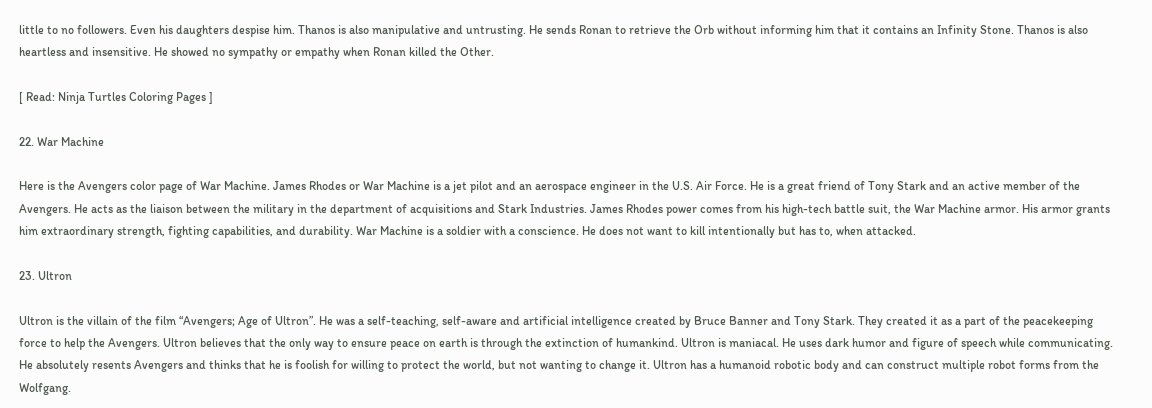little to no followers. Even his daughters despise him. Thanos is also manipulative and untrusting. He sends Ronan to retrieve the Orb without informing him that it contains an Infinity Stone. Thanos is also heartless and insensitive. He showed no sympathy or empathy when Ronan killed the Other.

[ Read: Ninja Turtles Coloring Pages ]

22. War Machine

Here is the Avengers color page of War Machine. James Rhodes or War Machine is a jet pilot and an aerospace engineer in the U.S. Air Force. He is a great friend of Tony Stark and an active member of the Avengers. He acts as the liaison between the military in the department of acquisitions and Stark Industries. James Rhodes power comes from his high-tech battle suit, the War Machine armor. His armor grants him extraordinary strength, fighting capabilities, and durability. War Machine is a soldier with a conscience. He does not want to kill intentionally but has to, when attacked.

23. Ultron

Ultron is the villain of the film “Avengers; Age of Ultron”. He was a self-teaching, self-aware and artificial intelligence created by Bruce Banner and Tony Stark. They created it as a part of the peacekeeping force to help the Avengers. Ultron believes that the only way to ensure peace on earth is through the extinction of humankind. Ultron is maniacal. He uses dark humor and figure of speech while communicating. He absolutely resents Avengers and thinks that he is foolish for willing to protect the world, but not wanting to change it. Ultron has a humanoid robotic body and can construct multiple robot forms from the Wolfgang.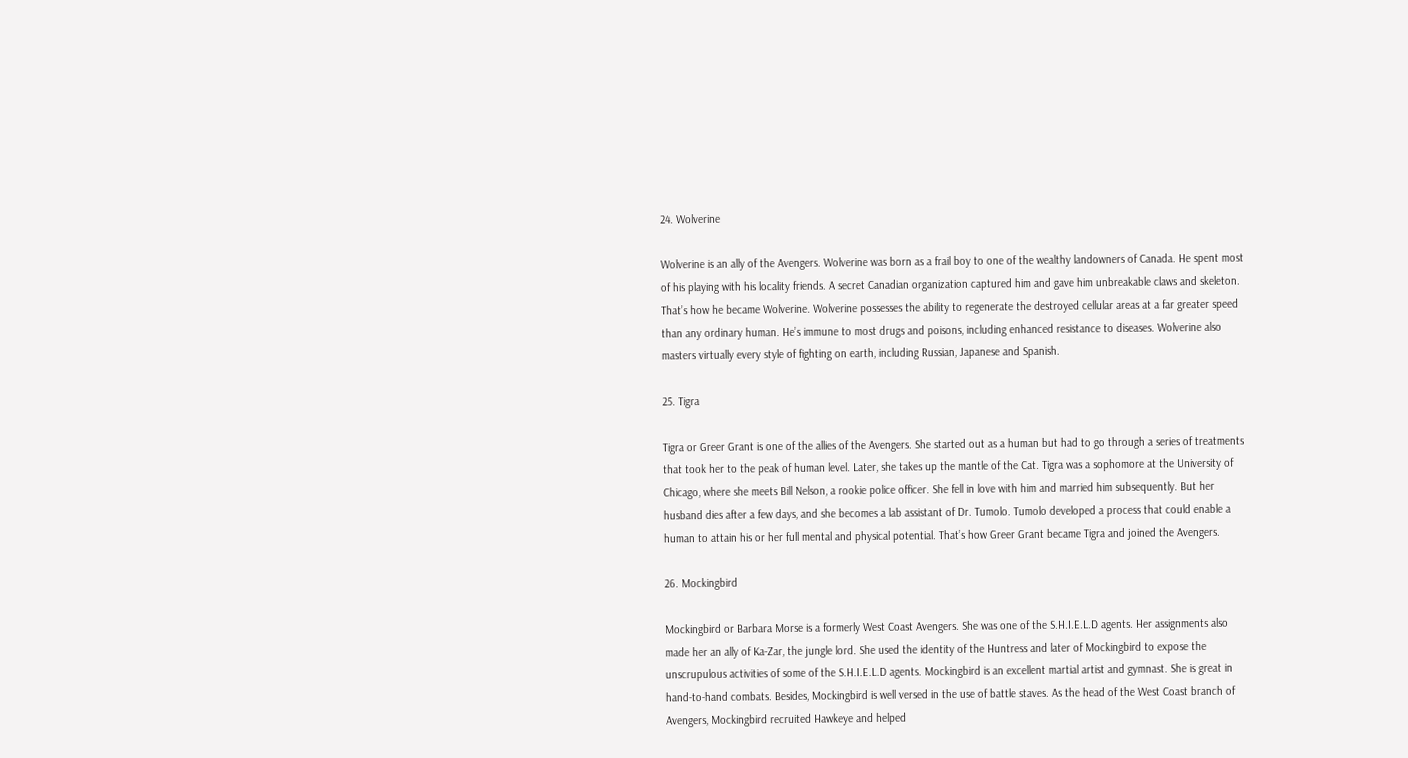24. Wolverine

Wolverine is an ally of the Avengers. Wolverine was born as a frail boy to one of the wealthy landowners of Canada. He spent most of his playing with his locality friends. A secret Canadian organization captured him and gave him unbreakable claws and skeleton. That’s how he became Wolverine. Wolverine possesses the ability to regenerate the destroyed cellular areas at a far greater speed than any ordinary human. He’s immune to most drugs and poisons, including enhanced resistance to diseases. Wolverine also masters virtually every style of fighting on earth, including Russian, Japanese and Spanish.

25. Tigra

Tigra or Greer Grant is one of the allies of the Avengers. She started out as a human but had to go through a series of treatments that took her to the peak of human level. Later, she takes up the mantle of the Cat. Tigra was a sophomore at the University of Chicago, where she meets Bill Nelson, a rookie police officer. She fell in love with him and married him subsequently. But her husband dies after a few days, and she becomes a lab assistant of Dr. Tumolo. Tumolo developed a process that could enable a human to attain his or her full mental and physical potential. That’s how Greer Grant became Tigra and joined the Avengers.

26. Mockingbird

Mockingbird or Barbara Morse is a formerly West Coast Avengers. She was one of the S.H.I.E.L.D agents. Her assignments also made her an ally of Ka-Zar, the jungle lord. She used the identity of the Huntress and later of Mockingbird to expose the unscrupulous activities of some of the S.H.I.E.L.D agents. Mockingbird is an excellent martial artist and gymnast. She is great in hand-to-hand combats. Besides, Mockingbird is well versed in the use of battle staves. As the head of the West Coast branch of Avengers, Mockingbird recruited Hawkeye and helped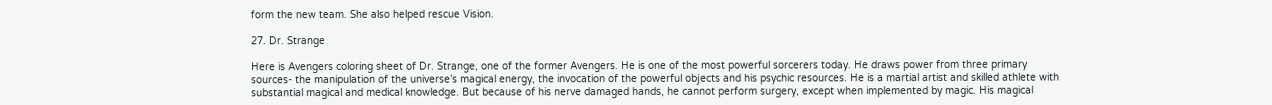form the new team. She also helped rescue Vision.

27. Dr. Strange

Here is Avengers coloring sheet of Dr. Strange, one of the former Avengers. He is one of the most powerful sorcerers today. He draws power from three primary sources- the manipulation of the universe’s magical energy, the invocation of the powerful objects and his psychic resources. He is a martial artist and skilled athlete with substantial magical and medical knowledge. But because of his nerve damaged hands, he cannot perform surgery, except when implemented by magic. His magical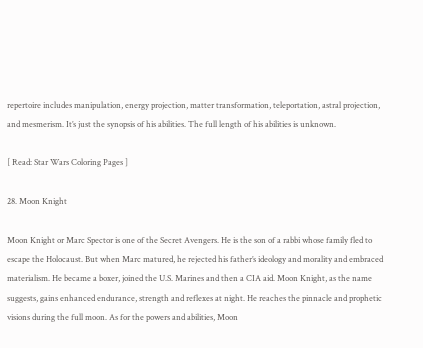repertoire includes manipulation, energy projection, matter transformation, teleportation, astral projection, and mesmerism. It’s just the synopsis of his abilities. The full length of his abilities is unknown.

[ Read: Star Wars Coloring Pages ]

28. Moon Knight

Moon Knight or Marc Spector is one of the Secret Avengers. He is the son of a rabbi whose family fled to escape the Holocaust. But when Marc matured, he rejected his father’s ideology and morality and embraced materialism. He became a boxer, joined the U.S. Marines and then a CIA aid. Moon Knight, as the name suggests, gains enhanced endurance, strength and reflexes at night. He reaches the pinnacle and prophetic visions during the full moon. As for the powers and abilities, Moon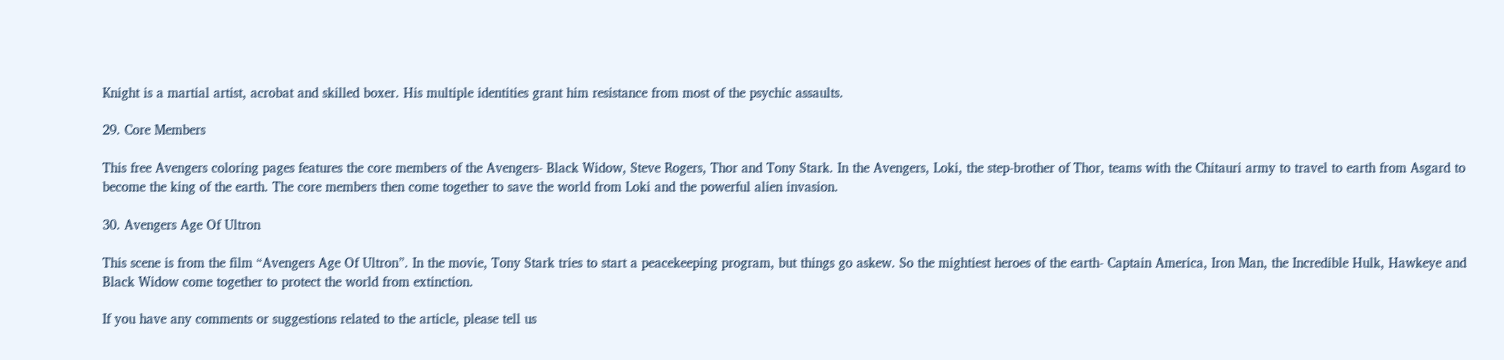Knight is a martial artist, acrobat and skilled boxer. His multiple identities grant him resistance from most of the psychic assaults.

29. Core Members

This free Avengers coloring pages features the core members of the Avengers- Black Widow, Steve Rogers, Thor and Tony Stark. In the Avengers, Loki, the step-brother of Thor, teams with the Chitauri army to travel to earth from Asgard to become the king of the earth. The core members then come together to save the world from Loki and the powerful alien invasion.

30. Avengers Age Of Ultron

This scene is from the film “Avengers Age Of Ultron”. In the movie, Tony Stark tries to start a peacekeeping program, but things go askew. So the mightiest heroes of the earth- Captain America, Iron Man, the Incredible Hulk, Hawkeye and Black Widow come together to protect the world from extinction.

If you have any comments or suggestions related to the article, please tell us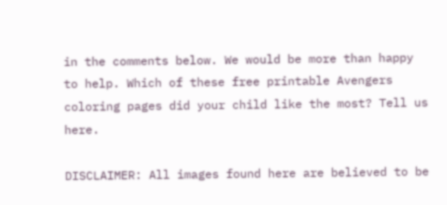in the comments below. We would be more than happy to help. Which of these free printable Avengers coloring pages did your child like the most? Tell us here.

DISCLAIMER: All images found here are believed to be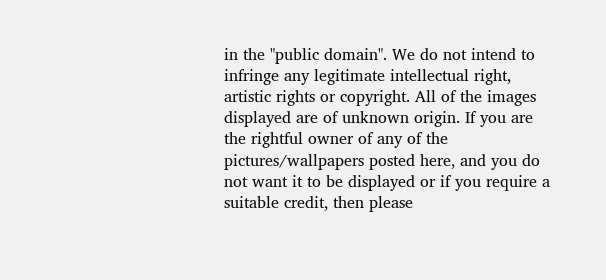in the "public domain". We do not intend to infringe any legitimate intellectual right, artistic rights or copyright. All of the images displayed are of unknown origin. If you are the rightful owner of any of the pictures/wallpapers posted here, and you do not want it to be displayed or if you require a suitable credit, then please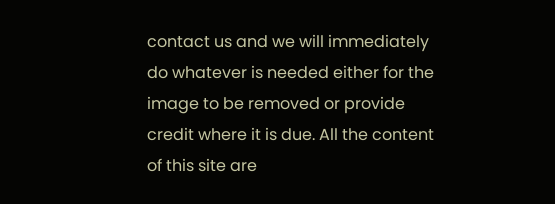contact us and we will immediately do whatever is needed either for the image to be removed or provide credit where it is due. All the content of this site are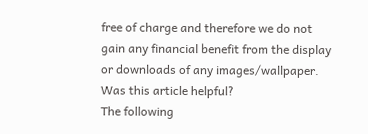free of charge and therefore we do not gain any financial benefit from the display or downloads of any images/wallpaper.
Was this article helpful?
The following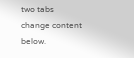two tabs change content below.